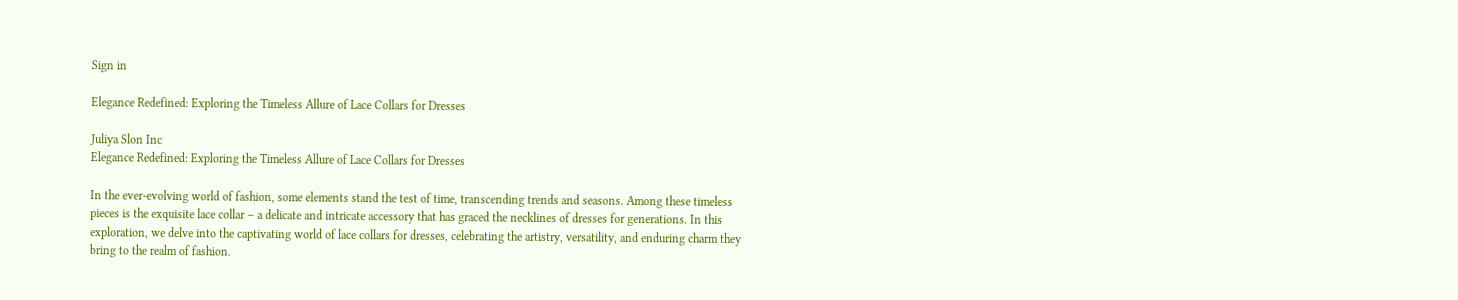Sign in

Elegance Redefined: Exploring the Timeless Allure of Lace Collars for Dresses

Juliya Slon Inc
Elegance Redefined: Exploring the Timeless Allure of Lace Collars for Dresses

In the ever-evolving world of fashion, some elements stand the test of time, transcending trends and seasons. Among these timeless pieces is the exquisite lace collar – a delicate and intricate accessory that has graced the necklines of dresses for generations. In this exploration, we delve into the captivating world of lace collars for dresses, celebrating the artistry, versatility, and enduring charm they bring to the realm of fashion.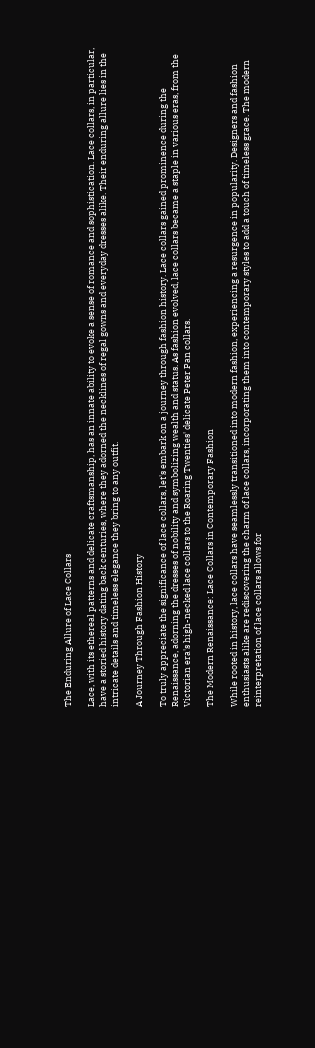The Enduring Allure of Lace Collars

Lace, with its ethereal patterns and delicate craftsmanship, has an innate ability to evoke a sense of romance and sophistication. Lace collars, in particular, have a storied history dating back centuries, where they adorned the necklines of regal gowns and everyday dresses alike. Their enduring allure lies in the intricate details and timeless elegance they bring to any outfit.

A Journey Through Fashion History

To truly appreciate the significance of lace collars, let's embark on a journey through fashion history. Lace collars gained prominence during the Renaissance, adorning the dresses of nobility and symbolizing wealth and status. As fashion evolved, lace collars became a staple in various eras, from the Victorian era's high-necked lace collars to the Roaring Twenties' delicate Peter Pan collars.

The Modern Renaissance: Lace Collars in Contemporary Fashion

While rooted in history, lace collars have seamlessly transitioned into modern fashion, experiencing a resurgence in popularity. Designers and fashion enthusiasts alike are rediscovering the charm of lace collars, incorporating them into contemporary styles to add a touch of timeless grace. The modern reinterpretation of lace collars allows for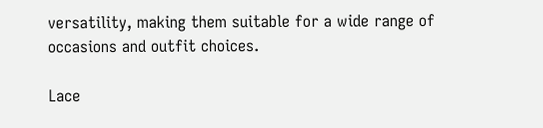versatility, making them suitable for a wide range of occasions and outfit choices.

Lace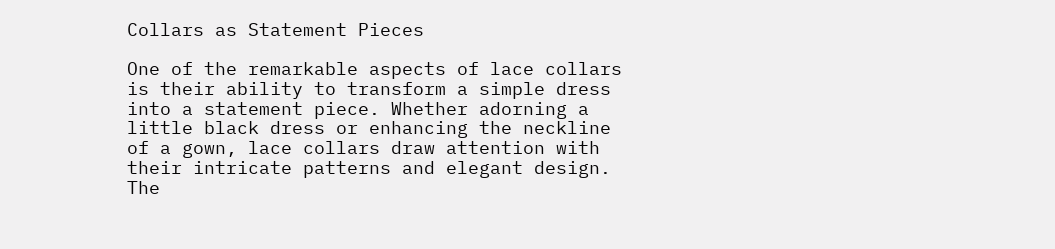Collars as Statement Pieces

One of the remarkable aspects of lace collars is their ability to transform a simple dress into a statement piece. Whether adorning a little black dress or enhancing the neckline of a gown, lace collars draw attention with their intricate patterns and elegant design. The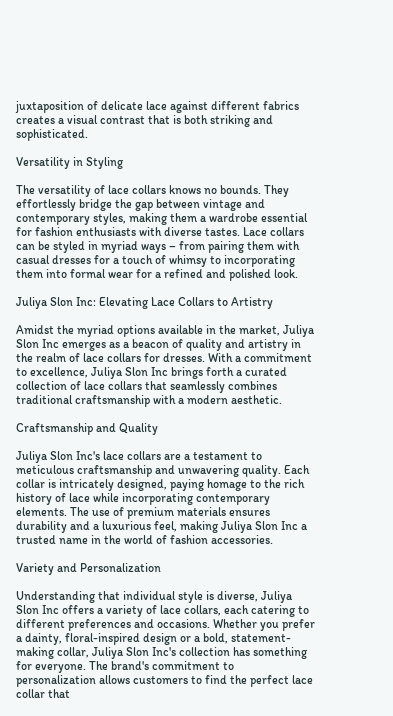juxtaposition of delicate lace against different fabrics creates a visual contrast that is both striking and sophisticated.

Versatility in Styling

The versatility of lace collars knows no bounds. They effortlessly bridge the gap between vintage and contemporary styles, making them a wardrobe essential for fashion enthusiasts with diverse tastes. Lace collars can be styled in myriad ways – from pairing them with casual dresses for a touch of whimsy to incorporating them into formal wear for a refined and polished look.

Juliya Slon Inc: Elevating Lace Collars to Artistry

Amidst the myriad options available in the market, Juliya Slon Inc emerges as a beacon of quality and artistry in the realm of lace collars for dresses. With a commitment to excellence, Juliya Slon Inc brings forth a curated collection of lace collars that seamlessly combines traditional craftsmanship with a modern aesthetic.

Craftsmanship and Quality

Juliya Slon Inc's lace collars are a testament to meticulous craftsmanship and unwavering quality. Each collar is intricately designed, paying homage to the rich history of lace while incorporating contemporary elements. The use of premium materials ensures durability and a luxurious feel, making Juliya Slon Inc a trusted name in the world of fashion accessories.

Variety and Personalization

Understanding that individual style is diverse, Juliya Slon Inc offers a variety of lace collars, each catering to different preferences and occasions. Whether you prefer a dainty, floral-inspired design or a bold, statement-making collar, Juliya Slon Inc's collection has something for everyone. The brand's commitment to personalization allows customers to find the perfect lace collar that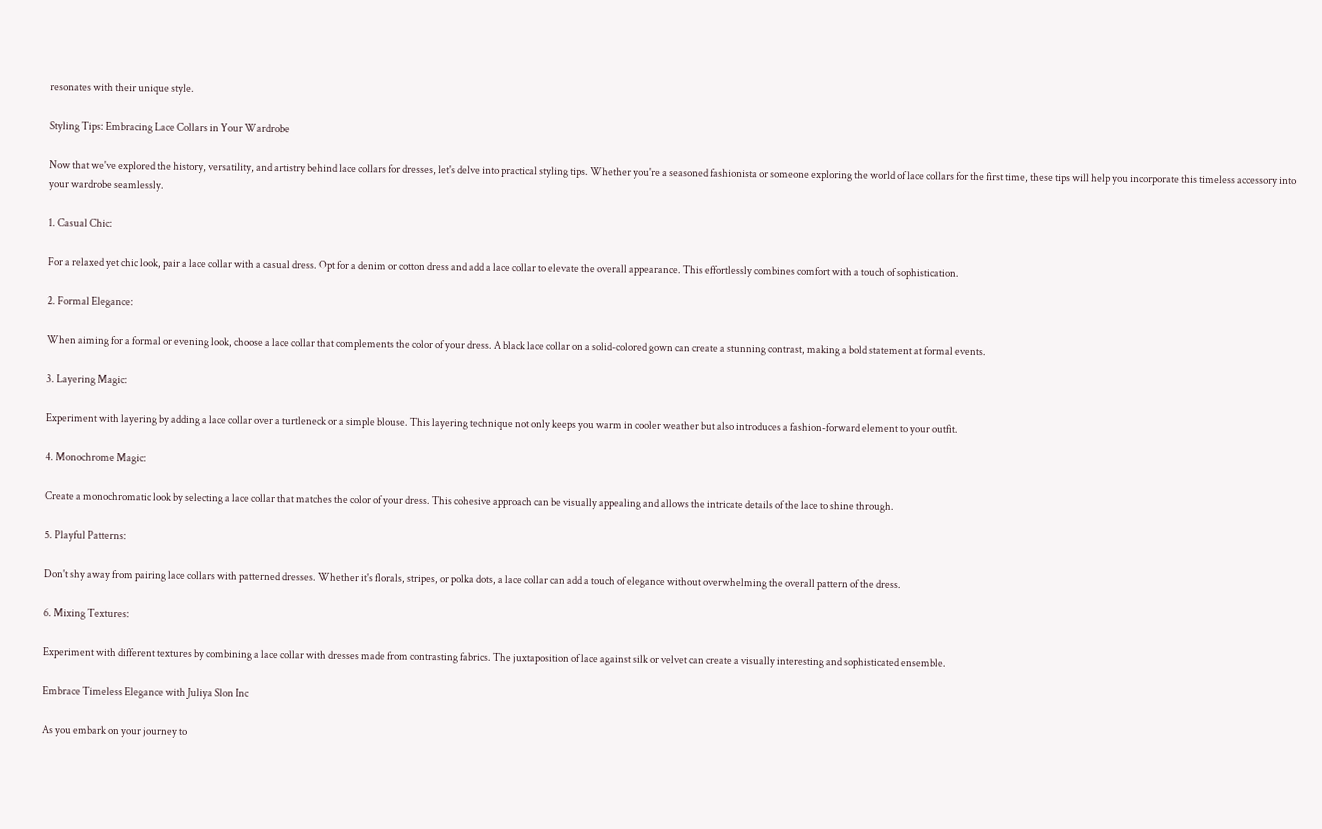resonates with their unique style.

Styling Tips: Embracing Lace Collars in Your Wardrobe

Now that we've explored the history, versatility, and artistry behind lace collars for dresses, let's delve into practical styling tips. Whether you're a seasoned fashionista or someone exploring the world of lace collars for the first time, these tips will help you incorporate this timeless accessory into your wardrobe seamlessly.

1. Casual Chic:

For a relaxed yet chic look, pair a lace collar with a casual dress. Opt for a denim or cotton dress and add a lace collar to elevate the overall appearance. This effortlessly combines comfort with a touch of sophistication.

2. Formal Elegance:

When aiming for a formal or evening look, choose a lace collar that complements the color of your dress. A black lace collar on a solid-colored gown can create a stunning contrast, making a bold statement at formal events.

3. Layering Magic:

Experiment with layering by adding a lace collar over a turtleneck or a simple blouse. This layering technique not only keeps you warm in cooler weather but also introduces a fashion-forward element to your outfit.

4. Monochrome Magic:

Create a monochromatic look by selecting a lace collar that matches the color of your dress. This cohesive approach can be visually appealing and allows the intricate details of the lace to shine through.

5. Playful Patterns:

Don't shy away from pairing lace collars with patterned dresses. Whether it's florals, stripes, or polka dots, a lace collar can add a touch of elegance without overwhelming the overall pattern of the dress.

6. Mixing Textures:

Experiment with different textures by combining a lace collar with dresses made from contrasting fabrics. The juxtaposition of lace against silk or velvet can create a visually interesting and sophisticated ensemble.

Embrace Timeless Elegance with Juliya Slon Inc

As you embark on your journey to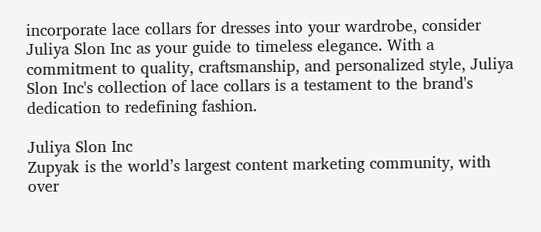incorporate lace collars for dresses into your wardrobe, consider Juliya Slon Inc as your guide to timeless elegance. With a commitment to quality, craftsmanship, and personalized style, Juliya Slon Inc's collection of lace collars is a testament to the brand's dedication to redefining fashion.

Juliya Slon Inc
Zupyak is the world’s largest content marketing community, with over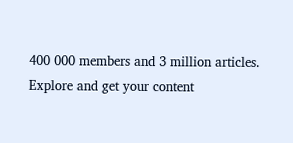400 000 members and 3 million articles. Explore and get your content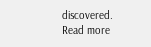discovered.
Read more